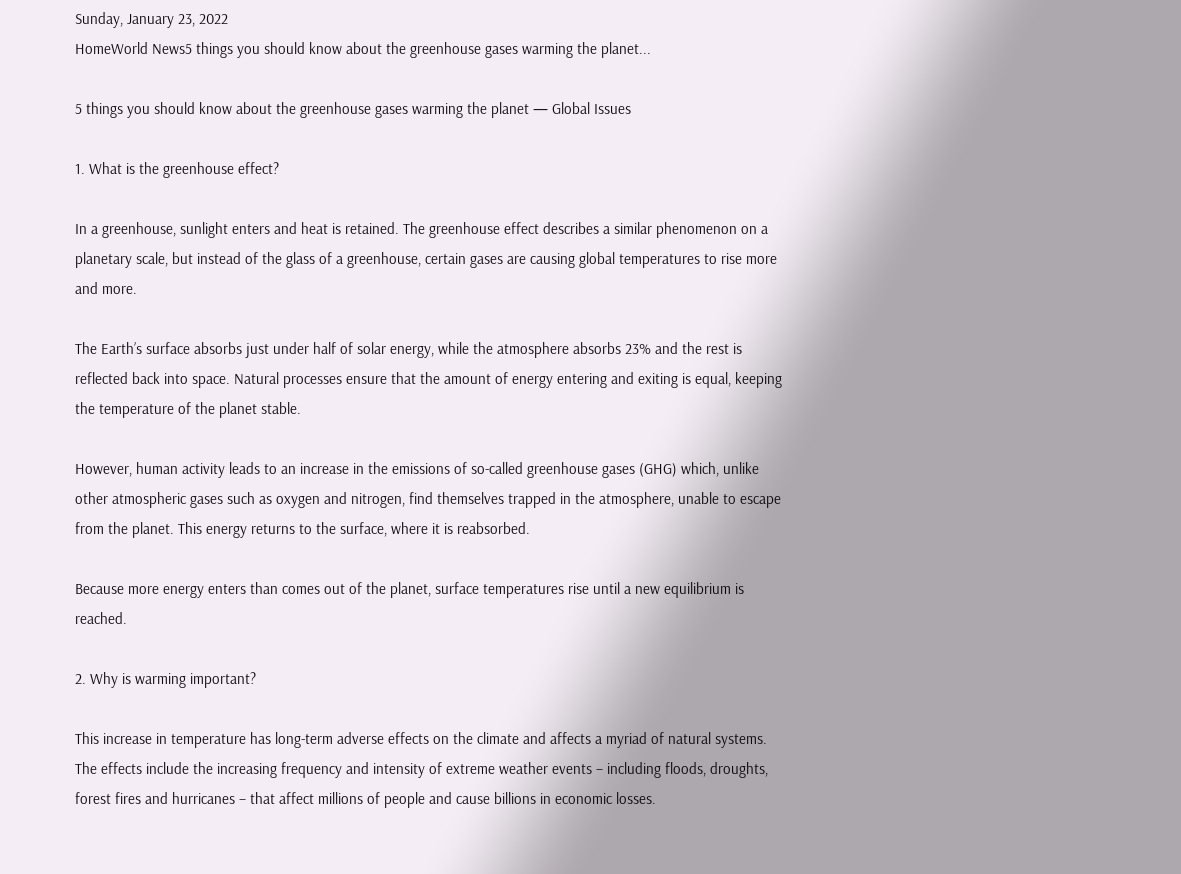Sunday, January 23, 2022
HomeWorld News5 things you should know about the greenhouse gases warming the planet...

5 things you should know about the greenhouse gases warming the planet — Global Issues

1. What is the greenhouse effect?

In a greenhouse, sunlight enters and heat is retained. The greenhouse effect describes a similar phenomenon on a planetary scale, but instead of the glass of a greenhouse, certain gases are causing global temperatures to rise more and more.

The Earth’s surface absorbs just under half of solar energy, while the atmosphere absorbs 23% and the rest is reflected back into space. Natural processes ensure that the amount of energy entering and exiting is equal, keeping the temperature of the planet stable.

However, human activity leads to an increase in the emissions of so-called greenhouse gases (GHG) which, unlike other atmospheric gases such as oxygen and nitrogen, find themselves trapped in the atmosphere, unable to escape from the planet. This energy returns to the surface, where it is reabsorbed.

Because more energy enters than comes out of the planet, surface temperatures rise until a new equilibrium is reached.

2. Why is warming important?

This increase in temperature has long-term adverse effects on the climate and affects a myriad of natural systems. The effects include the increasing frequency and intensity of extreme weather events – including floods, droughts, forest fires and hurricanes – that affect millions of people and cause billions in economic losses.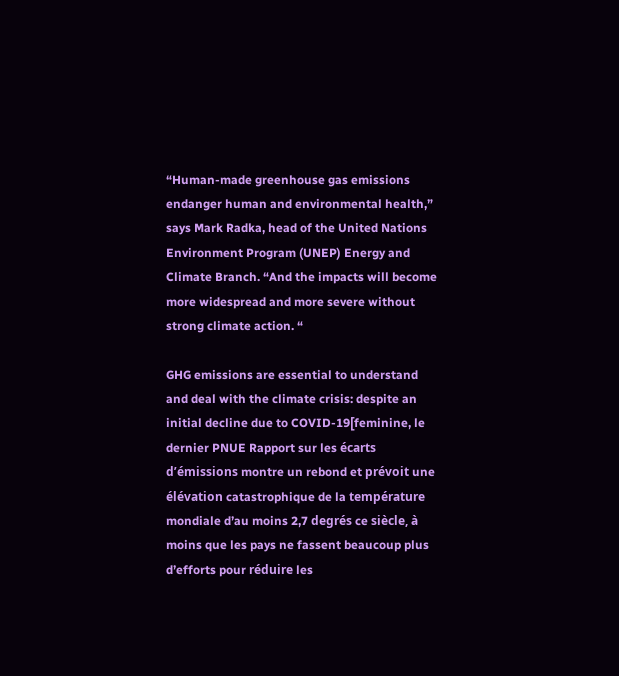“Human-made greenhouse gas emissions endanger human and environmental health,” says Mark Radka, head of the United Nations Environment Program (UNEP) Energy and Climate Branch. “And the impacts will become more widespread and more severe without strong climate action. “

GHG emissions are essential to understand and deal with the climate crisis: despite an initial decline due to COVID-19[feminine, le dernier PNUE Rapport sur les écarts d’émissions montre un rebond et prévoit une élévation catastrophique de la température mondiale d’au moins 2,7 degrés ce siècle, à moins que les pays ne fassent beaucoup plus d’efforts pour réduire les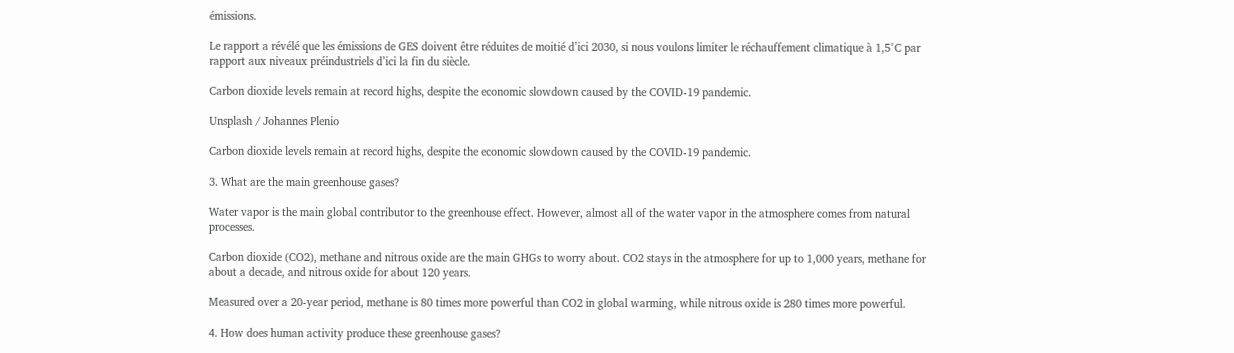émissions.

Le rapport a révélé que les émissions de GES doivent être réduites de moitié d’ici 2030, si nous voulons limiter le réchauffement climatique à 1,5°C par rapport aux niveaux préindustriels d’ici la fin du siècle.

Carbon dioxide levels remain at record highs, despite the economic slowdown caused by the COVID-19 pandemic.

Unsplash / Johannes Plenio

Carbon dioxide levels remain at record highs, despite the economic slowdown caused by the COVID-19 pandemic.

3. What are the main greenhouse gases?

Water vapor is the main global contributor to the greenhouse effect. However, almost all of the water vapor in the atmosphere comes from natural processes.

Carbon dioxide (CO2), methane and nitrous oxide are the main GHGs to worry about. CO2 stays in the atmosphere for up to 1,000 years, methane for about a decade, and nitrous oxide for about 120 years.

Measured over a 20-year period, methane is 80 times more powerful than CO2 in global warming, while nitrous oxide is 280 times more powerful.

4. How does human activity produce these greenhouse gases?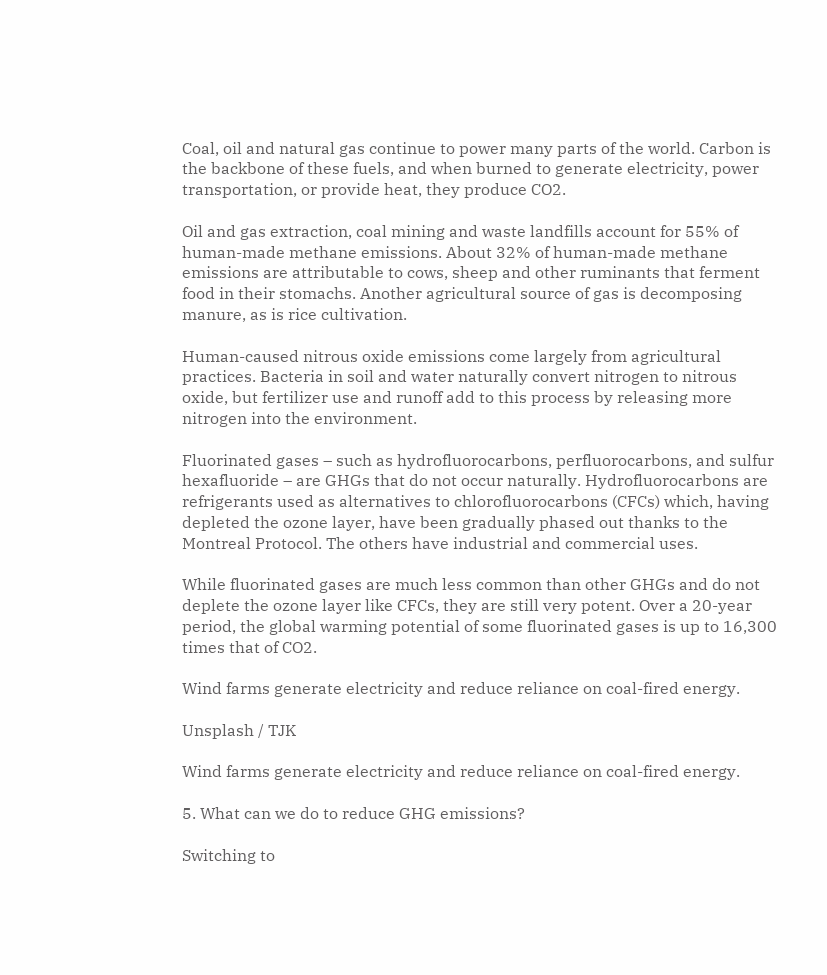Coal, oil and natural gas continue to power many parts of the world. Carbon is the backbone of these fuels, and when burned to generate electricity, power transportation, or provide heat, they produce CO2.

Oil and gas extraction, coal mining and waste landfills account for 55% of human-made methane emissions. About 32% of human-made methane emissions are attributable to cows, sheep and other ruminants that ferment food in their stomachs. Another agricultural source of gas is decomposing manure, as is rice cultivation.

Human-caused nitrous oxide emissions come largely from agricultural practices. Bacteria in soil and water naturally convert nitrogen to nitrous oxide, but fertilizer use and runoff add to this process by releasing more nitrogen into the environment.

Fluorinated gases – such as hydrofluorocarbons, perfluorocarbons, and sulfur hexafluoride – are GHGs that do not occur naturally. Hydrofluorocarbons are refrigerants used as alternatives to chlorofluorocarbons (CFCs) which, having depleted the ozone layer, have been gradually phased out thanks to the Montreal Protocol. The others have industrial and commercial uses.

While fluorinated gases are much less common than other GHGs and do not deplete the ozone layer like CFCs, they are still very potent. Over a 20-year period, the global warming potential of some fluorinated gases is up to 16,300 times that of CO2.

Wind farms generate electricity and reduce reliance on coal-fired energy.

Unsplash / TJK

Wind farms generate electricity and reduce reliance on coal-fired energy.

5. What can we do to reduce GHG emissions?

Switching to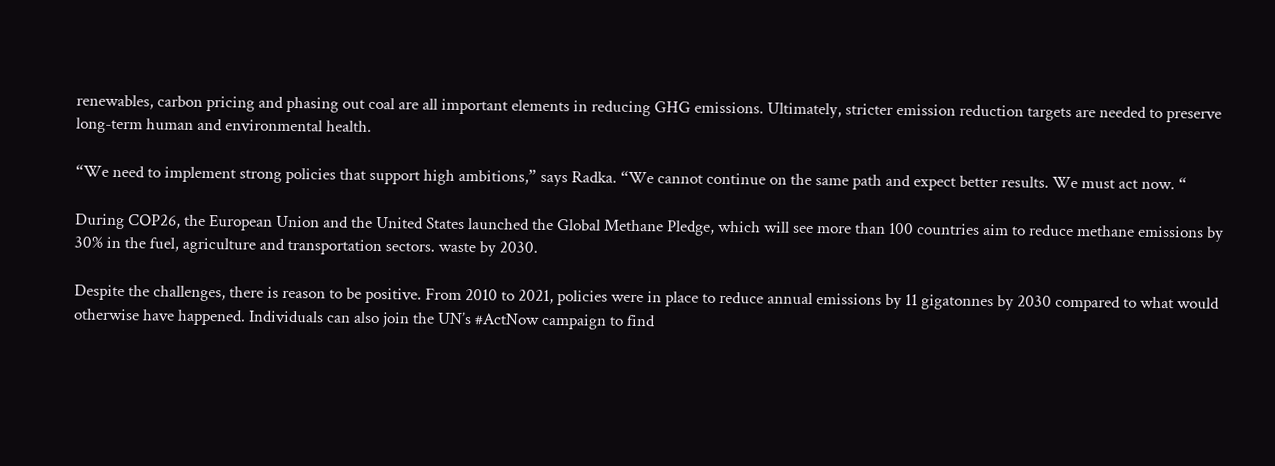renewables, carbon pricing and phasing out coal are all important elements in reducing GHG emissions. Ultimately, stricter emission reduction targets are needed to preserve long-term human and environmental health.

“We need to implement strong policies that support high ambitions,” says Radka. “We cannot continue on the same path and expect better results. We must act now. “

During COP26, the European Union and the United States launched the Global Methane Pledge, which will see more than 100 countries aim to reduce methane emissions by 30% in the fuel, agriculture and transportation sectors. waste by 2030.

Despite the challenges, there is reason to be positive. From 2010 to 2021, policies were in place to reduce annual emissions by 11 gigatonnes by 2030 compared to what would otherwise have happened. Individuals can also join the UN’s #ActNow campaign to find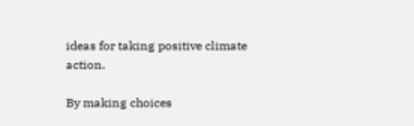ideas for taking positive climate action.

By making choices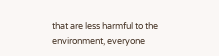that are less harmful to the environment, everyone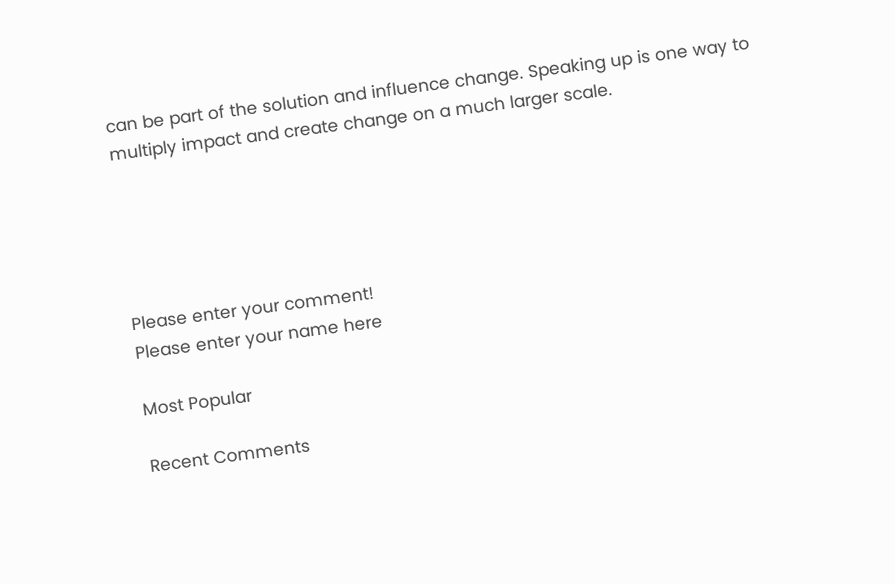can be part of the solution and influence change. Speaking up is one way to multiply impact and create change on a much larger scale.





Please enter your comment!
Please enter your name here

Most Popular

Recent Comments